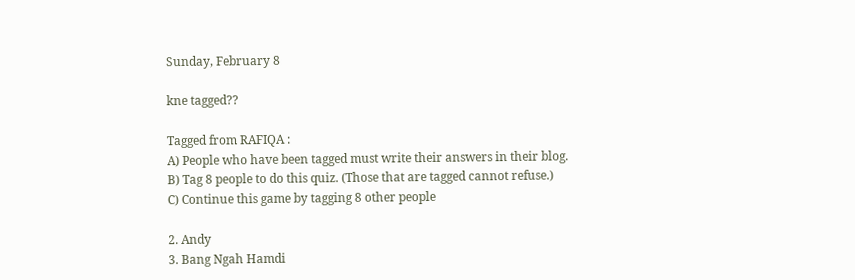Sunday, February 8

kne tagged??

Tagged from RAFIQA :
A) People who have been tagged must write their answers in their blog.
B) Tag 8 people to do this quiz. (Those that are tagged cannot refuse.)
C) Continue this game by tagging 8 other people

2. Andy
3. Bang Ngah Hamdi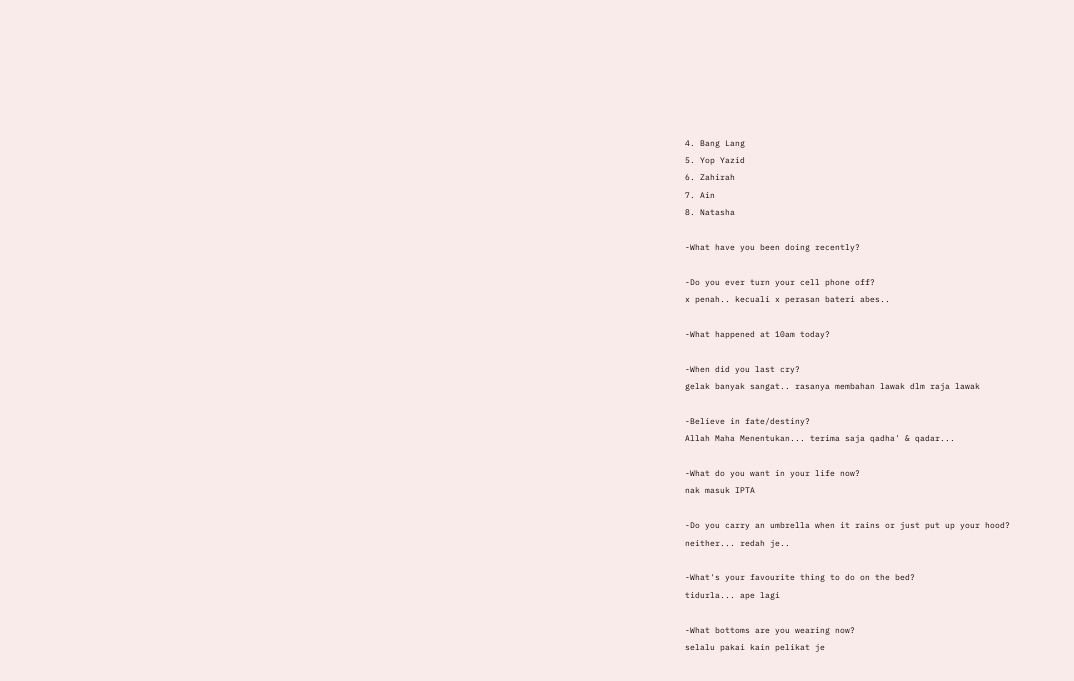4. Bang Lang
5. Yop Yazid
6. Zahirah
7. Ain
8. Natasha

-What have you been doing recently?

-Do you ever turn your cell phone off?
x penah.. kecuali x perasan bateri abes..

-What happened at 10am today?

-When did you last cry?
gelak banyak sangat.. rasanya membahan lawak dlm raja lawak

-Believe in fate/destiny?
Allah Maha Menentukan... terima saja qadha' & qadar...

-What do you want in your life now?
nak masuk IPTA

-Do you carry an umbrella when it rains or just put up your hood?
neither... redah je..

-What's your favourite thing to do on the bed?
tidurla... ape lagi

-What bottoms are you wearing now?
selalu pakai kain pelikat je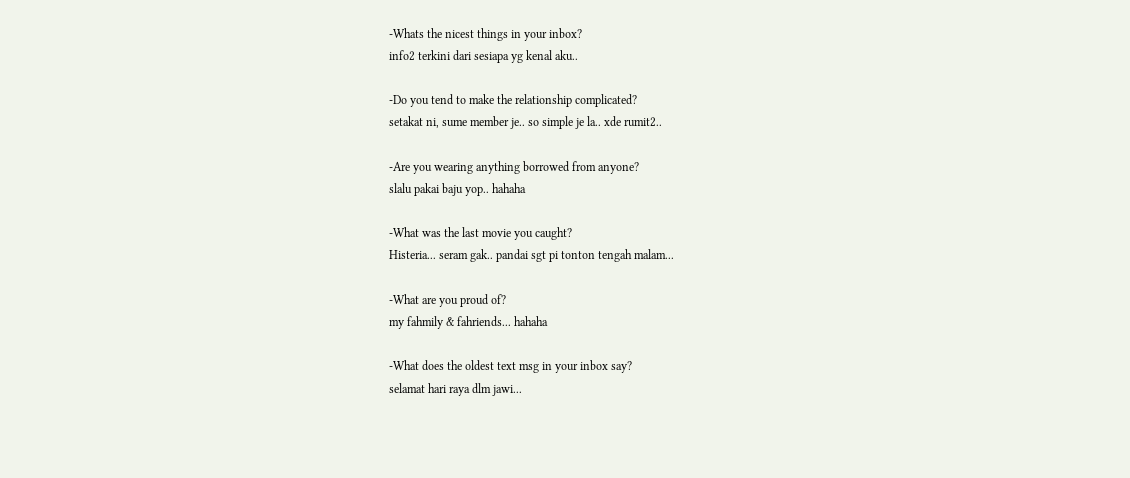-Whats the nicest things in your inbox?
info2 terkini dari sesiapa yg kenal aku..

-Do you tend to make the relationship complicated?
setakat ni, sume member je.. so simple je la.. xde rumit2..

-Are you wearing anything borrowed from anyone?
slalu pakai baju yop.. hahaha

-What was the last movie you caught?
Histeria... seram gak.. pandai sgt pi tonton tengah malam...

-What are you proud of?
my fahmily & fahriends... hahaha

-What does the oldest text msg in your inbox say?
selamat hari raya dlm jawi...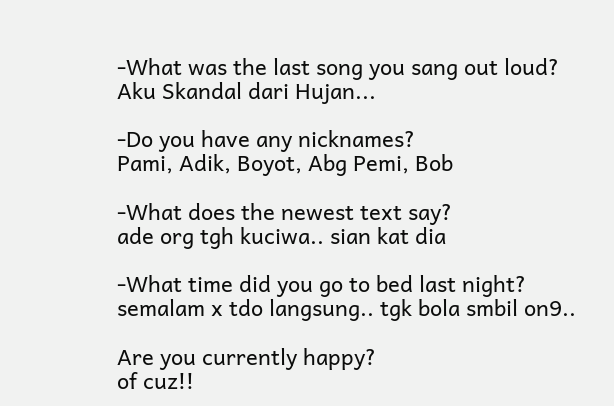-What was the last song you sang out loud?
Aku Skandal dari Hujan...

-Do you have any nicknames?
Pami, Adik, Boyot, Abg Pemi, Bob

-What does the newest text say?
ade org tgh kuciwa.. sian kat dia

-What time did you go to bed last night?
semalam x tdo langsung.. tgk bola smbil on9..

Are you currently happy?
of cuz!!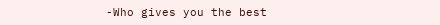-Who gives you the best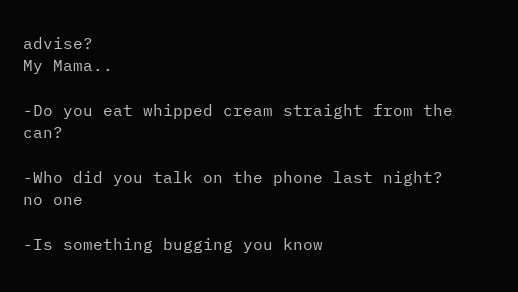advise?
My Mama..

-Do you eat whipped cream straight from the can?

-Who did you talk on the phone last night?
no one

-Is something bugging you know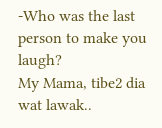-Who was the last person to make you laugh?
My Mama, tibe2 dia wat lawak..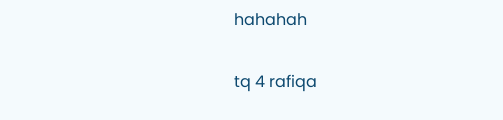hahahah

tq 4 rafiqa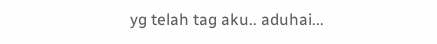yg telah tag aku.. aduhai...